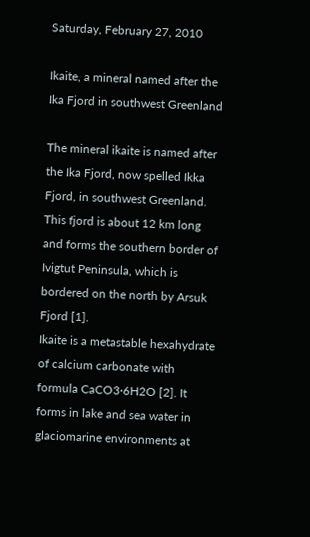Saturday, February 27, 2010

Ikaite, a mineral named after the Ika Fjord in southwest Greenland

The mineral ikaite is named after the Ika Fjord, now spelled Ikka Fjord, in southwest Greenland. This fjord is about 12 km long and forms the southern border of Ivigtut Peninsula, which is bordered on the north by Arsuk Fjord [1].
Ikaite is a metastable hexahydrate of calcium carbonate with formula CaCO3·6H2O [2]. It forms in lake and sea water in glaciomarine environments at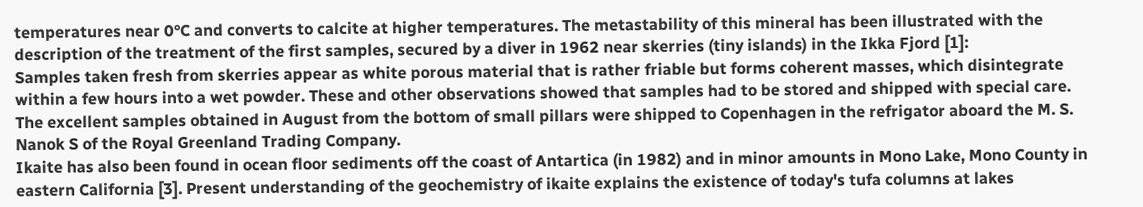temperatures near 0°C and converts to calcite at higher temperatures. The metastability of this mineral has been illustrated with the description of the treatment of the first samples, secured by a diver in 1962 near skerries (tiny islands) in the Ikka Fjord [1]:
Samples taken fresh from skerries appear as white porous material that is rather friable but forms coherent masses, which disintegrate within a few hours into a wet powder. These and other observations showed that samples had to be stored and shipped with special care. The excellent samples obtained in August from the bottom of small pillars were shipped to Copenhagen in the refrigator aboard the M. S. Nanok S of the Royal Greenland Trading Company.
Ikaite has also been found in ocean floor sediments off the coast of Antartica (in 1982) and in minor amounts in Mono Lake, Mono County in eastern California [3]. Present understanding of the geochemistry of ikaite explains the existence of today's tufa columns at lakes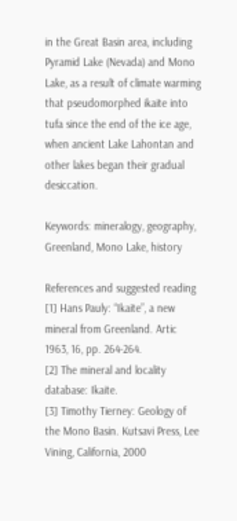in the Great Basin area, including Pyramid Lake (Nevada) and Mono Lake, as a result of climate warming that pseudomorphed ikaite into tufa since the end of the ice age, when ancient Lake Lahontan and other lakes began their gradual desiccation.

Keywords: mineralogy, geography, Greenland, Mono Lake, history

References and suggested reading
[1] Hans Pauly: “Ikaite”, a new mineral from Greenland. Artic 1963, 16, pp. 264-264.
[2] The mineral and locality database: Ikaite.
[3] Timothy Tierney: Geology of the Mono Basin. Kutsavi Press, Lee Vining, California, 2000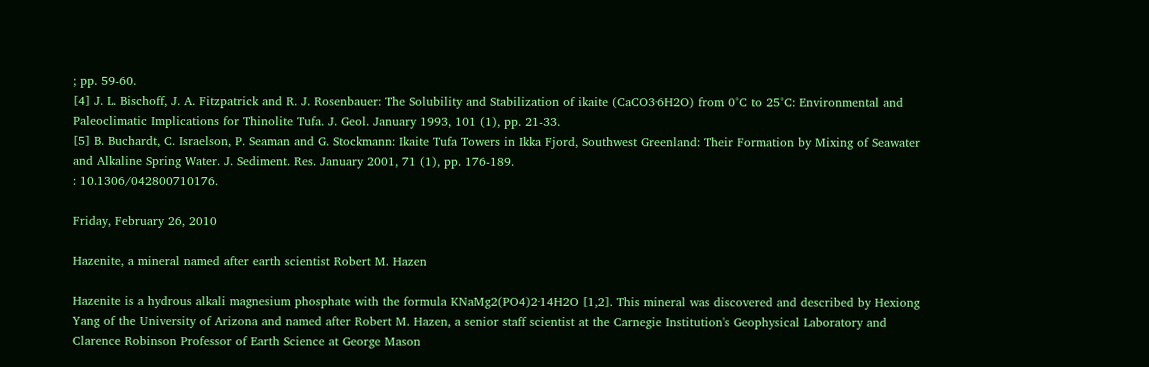; pp. 59-60.
[4] J. L. Bischoff, J. A. Fitzpatrick and R. J. Rosenbauer: The Solubility and Stabilization of ikaite (CaCO3·6H2O) from 0°C to 25°C: Environmental and Paleoclimatic Implications for Thinolite Tufa. J. Geol. January 1993, 101 (1), pp. 21-33.
[5] B. Buchardt, C. Israelson, P. Seaman and G. Stockmann: Ikaite Tufa Towers in Ikka Fjord, Southwest Greenland: Their Formation by Mixing of Seawater and Alkaline Spring Water. J. Sediment. Res. January 2001, 71 (1), pp. 176-189.
: 10.1306/042800710176.

Friday, February 26, 2010

Hazenite, a mineral named after earth scientist Robert M. Hazen

Hazenite is a hydrous alkali magnesium phosphate with the formula KNaMg2(PO4)2·14H2O [1,2]. This mineral was discovered and described by Hexiong Yang of the University of Arizona and named after Robert M. Hazen, a senior staff scientist at the Carnegie Institution's Geophysical Laboratory and Clarence Robinson Professor of Earth Science at George Mason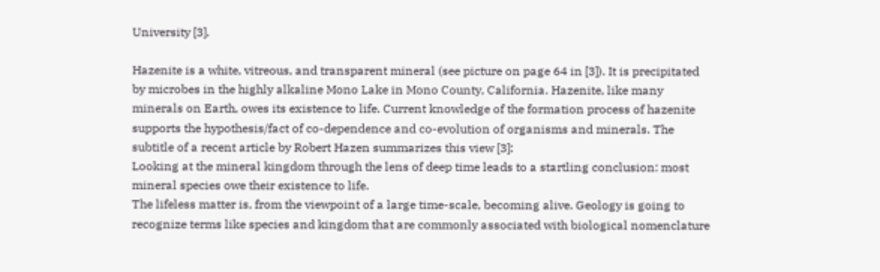University [3].

Hazenite is a white, vitreous, and transparent mineral (see picture on page 64 in [3]). It is precipitated by microbes in the highly alkaline Mono Lake in Mono County, California. Hazenite, like many minerals on Earth, owes its existence to life. Current knowledge of the formation process of hazenite supports the hypothesis/fact of co-dependence and co-evolution of organisms and minerals. The subtitle of a recent article by Robert Hazen summarizes this view [3]:
Looking at the mineral kingdom through the lens of deep time leads to a startling conclusion: most mineral species owe their existence to life.
The lifeless matter is, from the viewpoint of a large time-scale, becoming alive. Geology is going to recognize terms like species and kingdom that are commonly associated with biological nomenclature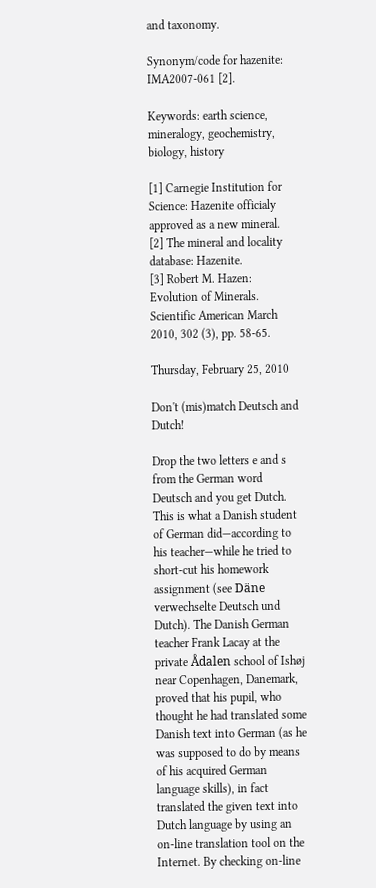and taxonomy.

Synonym/code for hazenite: IMA2007-061 [2].

Keywords: earth science, mineralogy, geochemistry, biology, history

[1] Carnegie Institution for Science: Hazenite officialy approved as a new mineral.
[2] The mineral and locality database: Hazenite.
[3] Robert M. Hazen: Evolution of Minerals. Scientific American March 2010, 302 (3), pp. 58-65.

Thursday, February 25, 2010

Don't (mis)match Deutsch and Dutch!

Drop the two letters e and s from the German word Deutsch and you get Dutch. This is what a Danish student of German did—according to his teacher—while he tried to short-cut his homework assignment (see Däne verwechselte Deutsch und Dutch). The Danish German teacher Frank Lacay at the private Ådalen school of Ishøj near Copenhagen, Danemark, proved that his pupil, who thought he had translated some Danish text into German (as he was supposed to do by means of his acquired German language skills), in fact translated the given text into Dutch language by using an on-line translation tool on the Internet. By checking on-line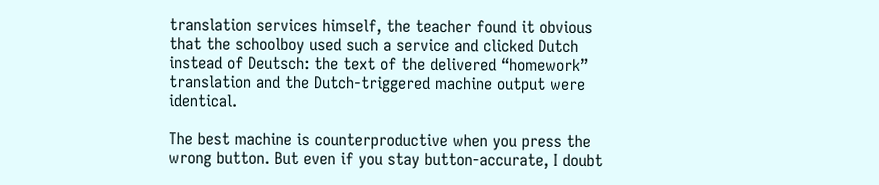translation services himself, the teacher found it obvious that the schoolboy used such a service and clicked Dutch instead of Deutsch: the text of the delivered “homework” translation and the Dutch-triggered machine output were identical.

The best machine is counterproductive when you press the wrong button. But even if you stay button-accurate, I doubt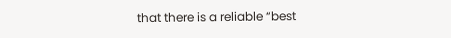that there is a reliable “best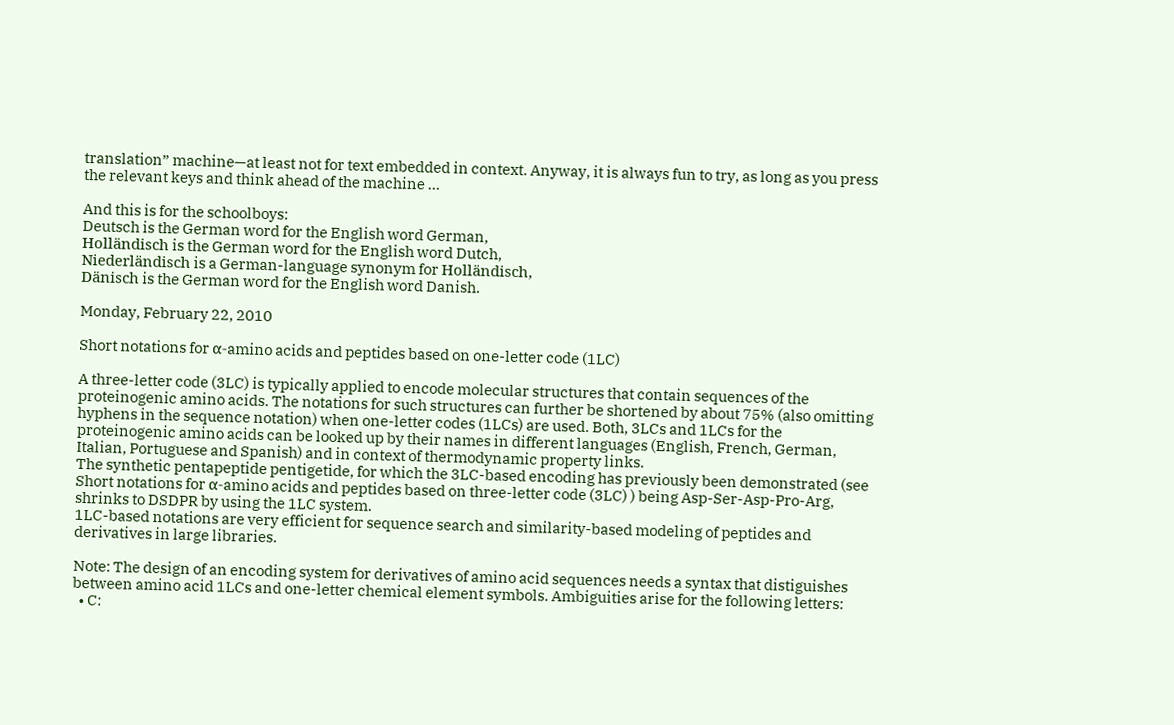translation” machine—at least not for text embedded in context. Anyway, it is always fun to try, as long as you press the relevant keys and think ahead of the machine …

And this is for the schoolboys:
Deutsch is the German word for the English word German,
Holländisch is the German word for the English word Dutch,
Niederländisch is a German-language synonym for Holländisch,
Dänisch is the German word for the English word Danish.

Monday, February 22, 2010

Short notations for α-amino acids and peptides based on one-letter code (1LC)

A three-letter code (3LC) is typically applied to encode molecular structures that contain sequences of the proteinogenic amino acids. The notations for such structures can further be shortened by about 75% (also omitting hyphens in the sequence notation) when one-letter codes (1LCs) are used. Both, 3LCs and 1LCs for the proteinogenic amino acids can be looked up by their names in different languages (English, French, German, Italian, Portuguese and Spanish) and in context of thermodynamic property links.
The synthetic pentapeptide pentigetide, for which the 3LC-based encoding has previously been demonstrated (see Short notations for α-amino acids and peptides based on three-letter code (3LC) ) being Asp-Ser-Asp-Pro-Arg, shrinks to DSDPR by using the 1LC system.
1LC-based notations are very efficient for sequence search and similarity-based modeling of peptides and derivatives in large libraries.

Note: The design of an encoding system for derivatives of amino acid sequences needs a syntax that distiguishes between amino acid 1LCs and one-letter chemical element symbols. Ambiguities arise for the following letters:
  • C: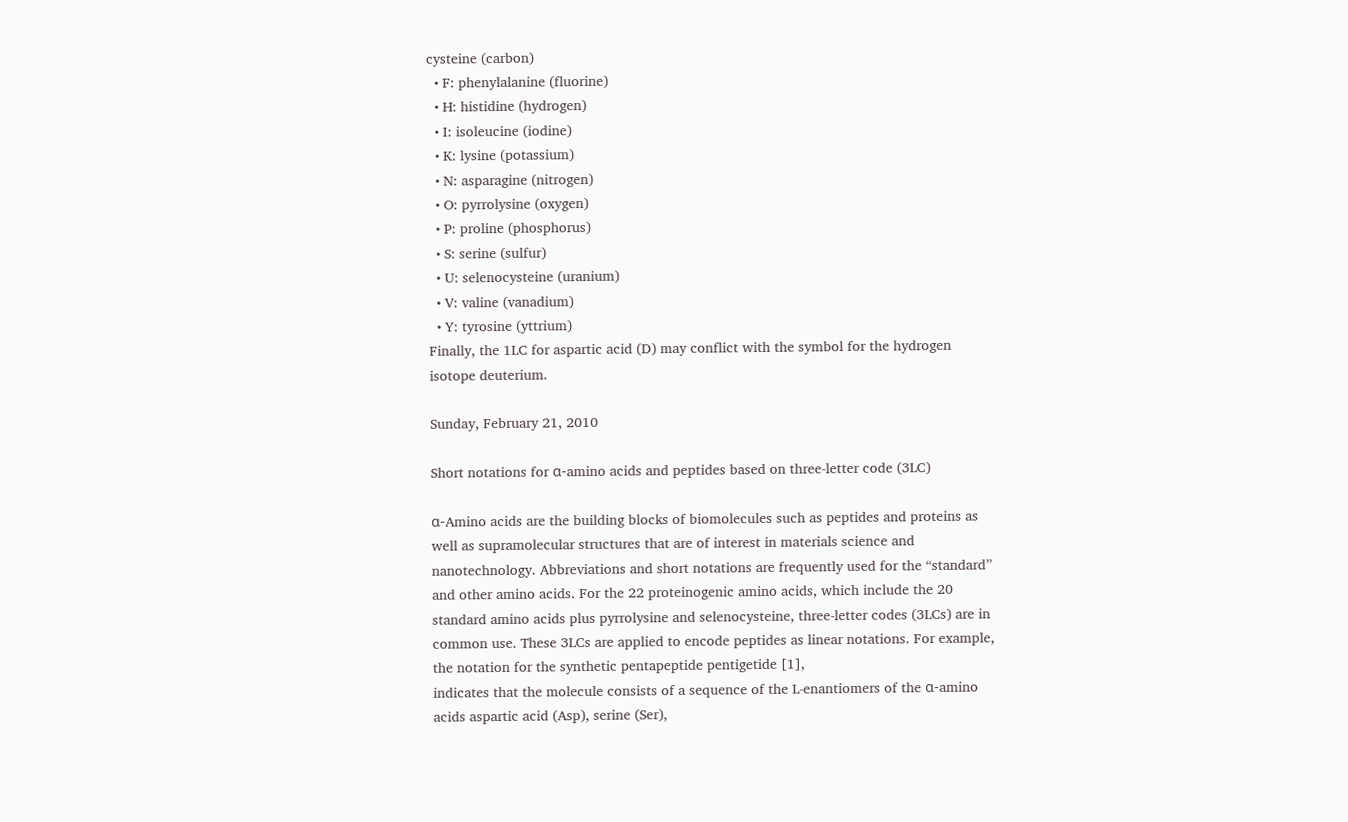cysteine (carbon)
  • F: phenylalanine (fluorine)
  • H: histidine (hydrogen)
  • I: isoleucine (iodine)
  • K: lysine (potassium)
  • N: asparagine (nitrogen)
  • O: pyrrolysine (oxygen)
  • P: proline (phosphorus)
  • S: serine (sulfur)
  • U: selenocysteine (uranium)
  • V: valine (vanadium)
  • Y: tyrosine (yttrium)
Finally, the 1LC for aspartic acid (D) may conflict with the symbol for the hydrogen isotope deuterium.

Sunday, February 21, 2010

Short notations for α-amino acids and peptides based on three-letter code (3LC)

α-Amino acids are the building blocks of biomolecules such as peptides and proteins as well as supramolecular structures that are of interest in materials science and nanotechnology. Abbreviations and short notations are frequently used for the “standard” and other amino acids. For the 22 proteinogenic amino acids, which include the 20 standard amino acids plus pyrrolysine and selenocysteine, three-letter codes (3LCs) are in common use. These 3LCs are applied to encode peptides as linear notations. For example, the notation for the synthetic pentapeptide pentigetide [1],
indicates that the molecule consists of a sequence of the L-enantiomers of the α-amino acids aspartic acid (Asp), serine (Ser),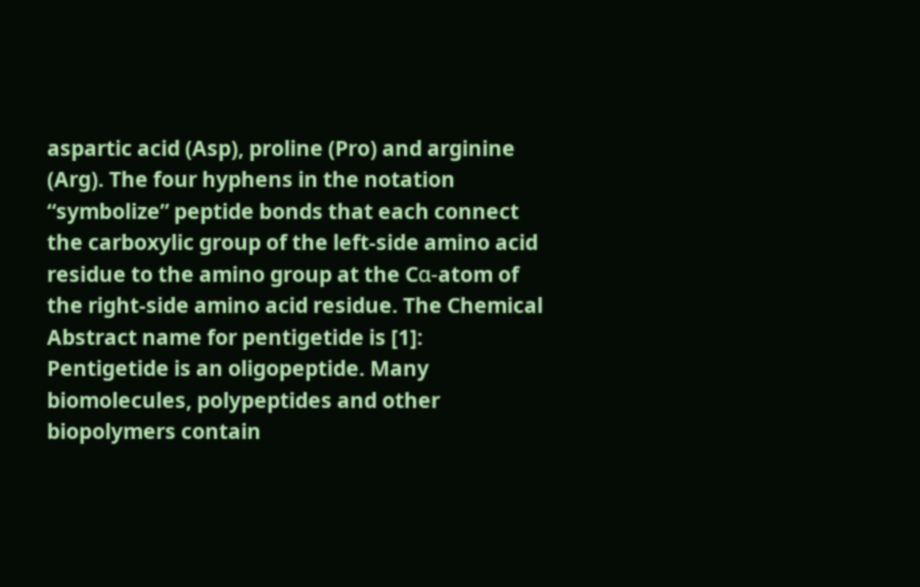aspartic acid (Asp), proline (Pro) and arginine (Arg). The four hyphens in the notation “symbolize” peptide bonds that each connect the carboxylic group of the left-side amino acid residue to the amino group at the Cα-atom of the right-side amino acid residue. The Chemical Abstract name for pentigetide is [1]:
Pentigetide is an oligopeptide. Many biomolecules, polypeptides and other biopolymers contain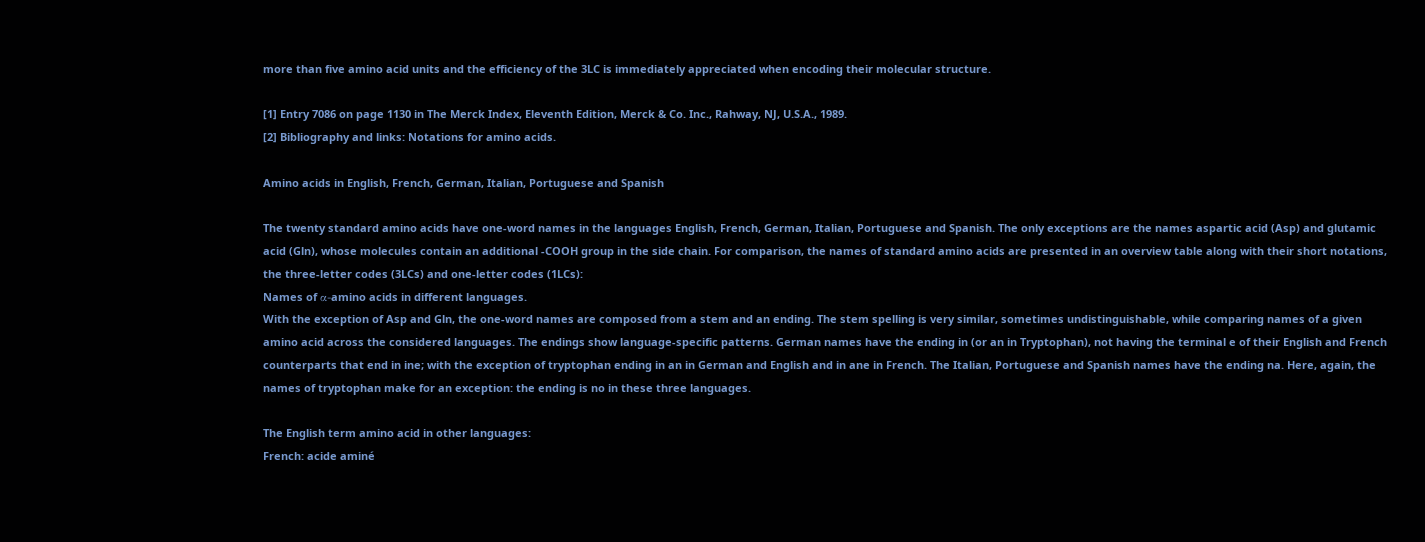more than five amino acid units and the efficiency of the 3LC is immediately appreciated when encoding their molecular structure.

[1] Entry 7086 on page 1130 in The Merck Index, Eleventh Edition, Merck & Co. Inc., Rahway, NJ, U.S.A., 1989.
[2] Bibliography and links: Notations for amino acids.

Amino acids in English, French, German, Italian, Portuguese and Spanish

The twenty standard amino acids have one-word names in the languages English, French, German, Italian, Portuguese and Spanish. The only exceptions are the names aspartic acid (Asp) and glutamic acid (Gln), whose molecules contain an additional -COOH group in the side chain. For comparison, the names of standard amino acids are presented in an overview table along with their short notations, the three-letter codes (3LCs) and one-letter codes (1LCs):
Names of α-amino acids in different languages.
With the exception of Asp and Gln, the one-word names are composed from a stem and an ending. The stem spelling is very similar, sometimes undistinguishable, while comparing names of a given amino acid across the considered languages. The endings show language-specific patterns. German names have the ending in (or an in Tryptophan), not having the terminal e of their English and French counterparts that end in ine; with the exception of tryptophan ending in an in German and English and in ane in French. The Italian, Portuguese and Spanish names have the ending na. Here, again, the names of tryptophan make for an exception: the ending is no in these three languages.

The English term amino acid in other languages:
French: acide aminé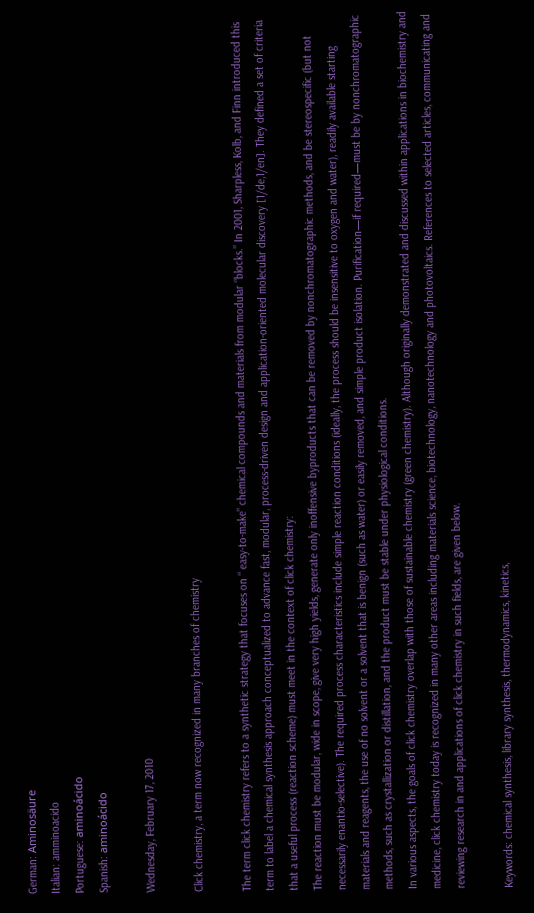German: Aminosäure
Italian: amminoacido
Portuguese: aminoácido
Spanish: aminoácido

Wednesday, February 17, 2010

Click chemistry, a term now recognized in many branches of chemistry

The term click chemistry refers to a synthetic strategy that focuses on “ easy-to-make” chemical compounds and materials from modular “blocks.” In 2001, Sharpless, Kolb, and Finn introduced this term to label a chemical synthesis approach conceptualized to advance fast, modular, process-driven design and application-oriented molecular discovery [1/de,1/en]. They defined a set of criteria that a useful process (reaction scheme) must meet in the context of click chemistry:
The reaction must be modular, wide in scope, give very high yields, generate only inoffensive byproducts that can be removed by nonchromatographic methods, and be stereospecific (but not necessarily enantio-selective). The required process characteristics include simple reaction conditions (ideally, the process should be insensitive to oxygen and water), readily available starting materials and reagents, the use of no solvent or a solvent that is benign (such as water) or easily removed, and simple product isolation. Purification—if required—must be by nonchromatographic methods, such as crystallization or distillation, and the product must be stable under physiological conditions.
In various aspects, the goals of click chemistry overlap with those of sustainable chemistry (green chemistry). Although originally demonstrated and discussed within applications in biochemistry and medicine, click chemistry today is recognized in many other areas including materials science, biotechnology, nanotechnology and photovoltaics. References to selected articles, communicating and reviewing research in and applications of click chemistry in such fields, are given below.

Keywords: chemical synthesis, library synthesis, thermodynamics, kinetics,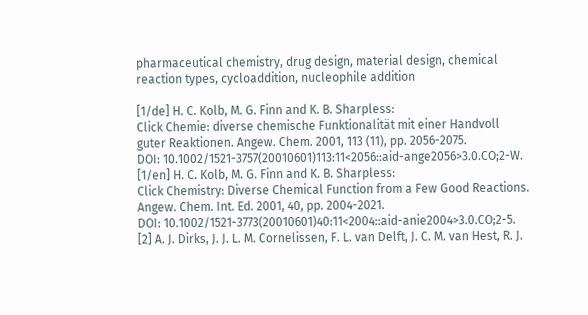pharmaceutical chemistry, drug design, material design, chemical reaction types, cycloaddition, nucleophile addition

[1/de] H. C. Kolb, M. G. Finn and K. B. Sharpless:
Click Chemie: diverse chemische Funktionalität mit einer Handvoll guter Reaktionen. Angew. Chem. 2001, 113 (11), pp. 2056-2075.
DOI: 10.1002/1521-3757(20010601)113:11<2056::aid-ange2056>3.0.CO;2-W.
[1/en] H. C. Kolb, M. G. Finn and K. B. Sharpless:
Click Chemistry: Diverse Chemical Function from a Few Good Reactions. Angew. Chem. Int. Ed. 2001, 40, pp. 2004-2021.
DOI: 10.1002/1521-3773(20010601)40:11<2004::aid-anie2004>3.0.CO;2-5.
[2] A. J. Dirks, J. J. L. M. Cornelissen, F. L. van Delft, J. C. M. van Hest, R. J.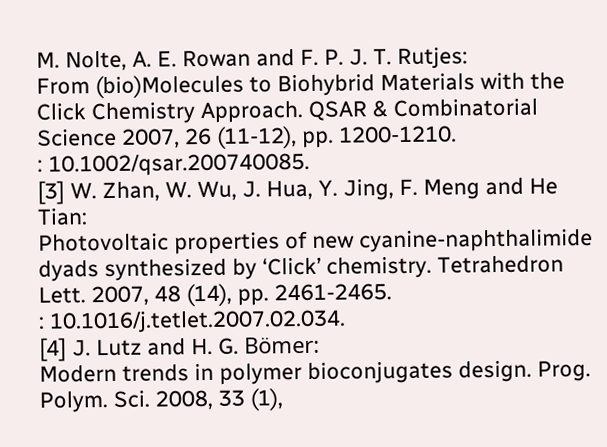M. Nolte, A. E. Rowan and F. P. J. T. Rutjes:
From (bio)Molecules to Biohybrid Materials with the Click Chemistry Approach. QSAR & Combinatorial Science 2007, 26 (11-12), pp. 1200-1210.
: 10.1002/qsar.200740085.
[3] W. Zhan, W. Wu, J. Hua, Y. Jing, F. Meng and He Tian:
Photovoltaic properties of new cyanine-naphthalimide dyads synthesized by ‘Click’ chemistry. Tetrahedron Lett. 2007, 48 (14), pp. 2461-2465.
: 10.1016/j.tetlet.2007.02.034.
[4] J. Lutz and H. G. Bömer:
Modern trends in polymer bioconjugates design. Prog. Polym. Sci. 2008, 33 (1),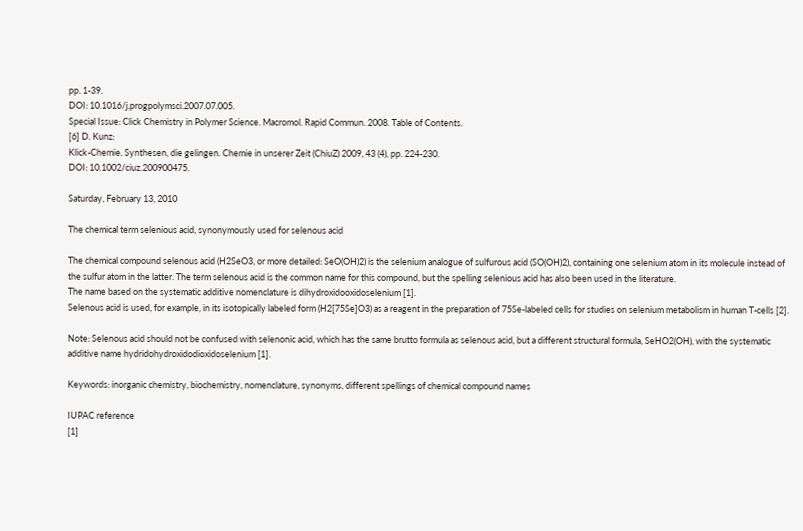pp. 1-39.
DOI: 10.1016/j.progpolymsci.2007.07.005.
Special Issue: Click Chemistry in Polymer Science. Macromol. Rapid Commun. 2008. Table of Contents.
[6] D. Kunz:
Klick-Chemie. Synthesen, die gelingen. Chemie in unserer Zeit (ChiuZ) 2009, 43 (4), pp. 224-230.
DOI: 10.1002/ciuz.200900475.

Saturday, February 13, 2010

The chemical term selenious acid, synonymously used for selenous acid

The chemical compound selenous acid (H2SeO3, or more detailed: SeO(OH)2) is the selenium analogue of sulfurous acid (SO(OH)2), containing one selenium atom in its molecule instead of the sulfur atom in the latter. The term selenous acid is the common name for this compound, but the spelling selenious acid has also been used in the literature.
The name based on the systematic additive nomenclature is dihydroxidooxidoselenium [1].
Selenous acid is used, for example, in its isotopically labeled form (H2[75Se]O3) as a reagent in the preparation of 75Se-labeled cells for studies on selenium metabolism in human T-cells [2].

Note: Selenous acid should not be confused with selenonic acid, which has the same brutto formula as selenous acid, but a different structural formula, SeHO2(OH), with the systematic additive name hydridohydroxidodioxidoselenium [1].

Keywords: inorganic chemistry, biochemistry, nomenclature, synonyms, different spellings of chemical compound names

IUPAC reference
[1]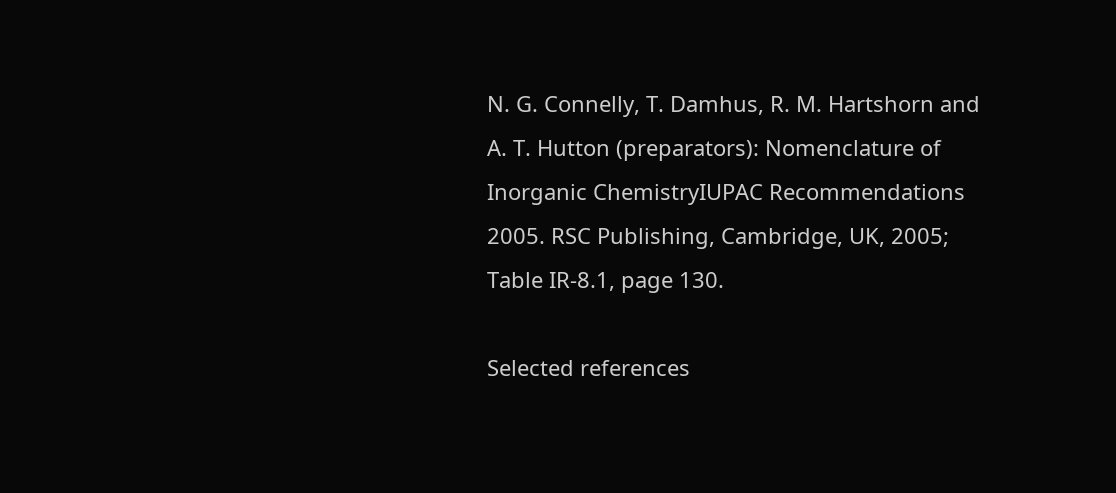N. G. Connelly, T. Damhus, R. M. Hartshorn and A. T. Hutton (preparators): Nomenclature of Inorganic ChemistryIUPAC Recommendations 2005. RSC Publishing, Cambridge, UK, 2005; Table IR-8.1, page 130.

Selected references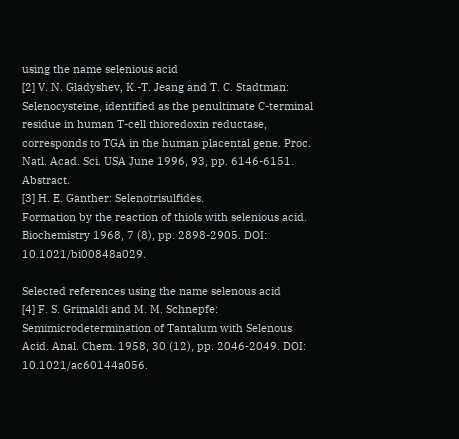using the name selenious acid
[2] V. N. Gladyshev, K.-T. Jeang and T. C. Stadtman:
Selenocysteine, identified as the penultimate C-terminal residue in human T-cell thioredoxin reductase, corresponds to TGA in the human placental gene. Proc. Natl. Acad. Sci. USA June 1996, 93, pp. 6146-6151. Abstract.
[3] H. E. Ganther: Selenotrisulfides.
Formation by the reaction of thiols with selenious acid. Biochemistry 1968, 7 (8), pp. 2898-2905. DOI: 10.1021/bi00848a029.

Selected references using the name selenous acid
[4] F. S. Grimaldi and M. M. Schnepfe:
Semimicrodetermination of Tantalum with Selenous Acid. Anal. Chem. 1958, 30 (12), pp. 2046-2049. DOI: 10.1021/ac60144a056.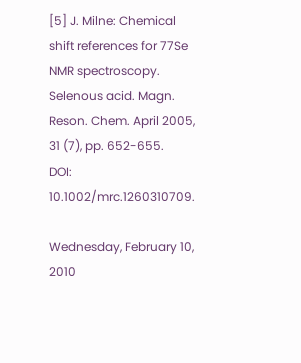[5] J. Milne: Chemical shift references for 77Se NMR spectroscopy. Selenous acid. Magn. Reson. Chem. April 2005, 31 (7), pp. 652-655.
DOI: 10.1002/mrc.1260310709.

Wednesday, February 10, 2010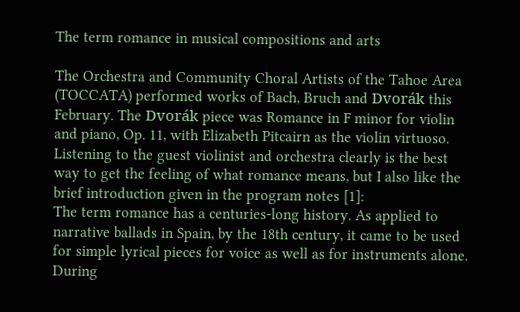The term romance in musical compositions and arts

The Orchestra and Community Choral Artists of the Tahoe Area (TOCCATA) performed works of Bach, Bruch and Dvorák this February. The Dvorák piece was Romance in F minor for violin and piano, Op. 11, with Elizabeth Pitcairn as the violin virtuoso. Listening to the guest violinist and orchestra clearly is the best way to get the feeling of what romance means, but I also like the brief introduction given in the program notes [1]:
The term romance has a centuries-long history. As applied to narrative ballads in Spain, by the 18th century, it came to be used for simple lyrical pieces for voice as well as for instruments alone. During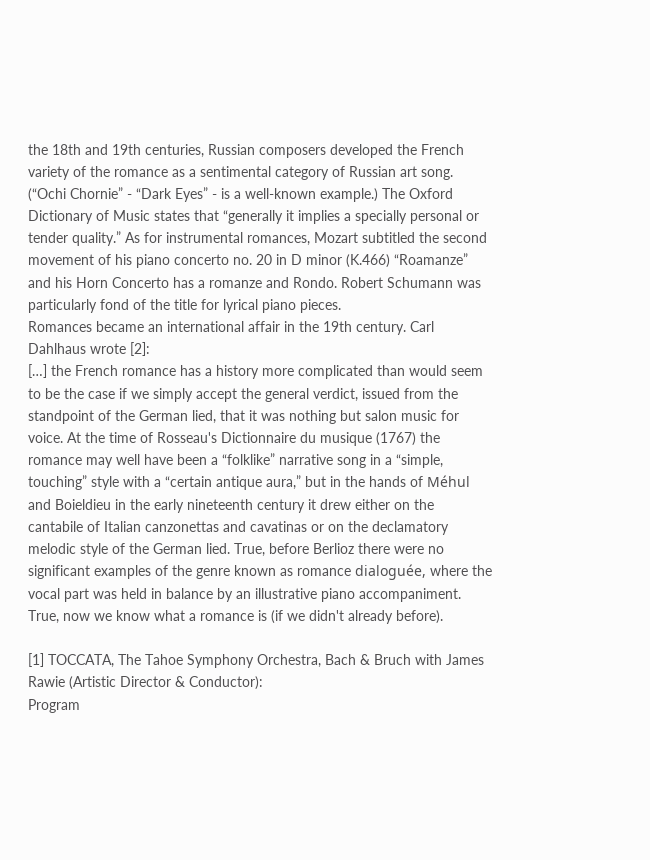the 18th and 19th centuries, Russian composers developed the French variety of the romance as a sentimental category of Russian art song. (“Ochi Chornie” - “Dark Eyes” - is a well-known example.) The Oxford Dictionary of Music states that “generally it implies a specially personal or tender quality.” As for instrumental romances, Mozart subtitled the second movement of his piano concerto no. 20 in D minor (K.466) “Roamanze” and his Horn Concerto has a romanze and Rondo. Robert Schumann was particularly fond of the title for lyrical piano pieces.
Romances became an international affair in the 19th century. Carl Dahlhaus wrote [2]:
[…] the French romance has a history more complicated than would seem to be the case if we simply accept the general verdict, issued from the standpoint of the German lied, that it was nothing but salon music for voice. At the time of Rosseau's Dictionnaire du musique (1767) the romance may well have been a “folklike” narrative song in a “simple, touching” style with a “certain antique aura,” but in the hands of Méhul and Boieldieu in the early nineteenth century it drew either on the cantabile of Italian canzonettas and cavatinas or on the declamatory melodic style of the German lied. True, before Berlioz there were no significant examples of the genre known as romance dialoguée, where the vocal part was held in balance by an illustrative piano accompaniment.
True, now we know what a romance is (if we didn't already before).

[1] TOCCATA, The Tahoe Symphony Orchestra, Bach & Bruch with James Rawie (Artistic Director & Conductor):
Program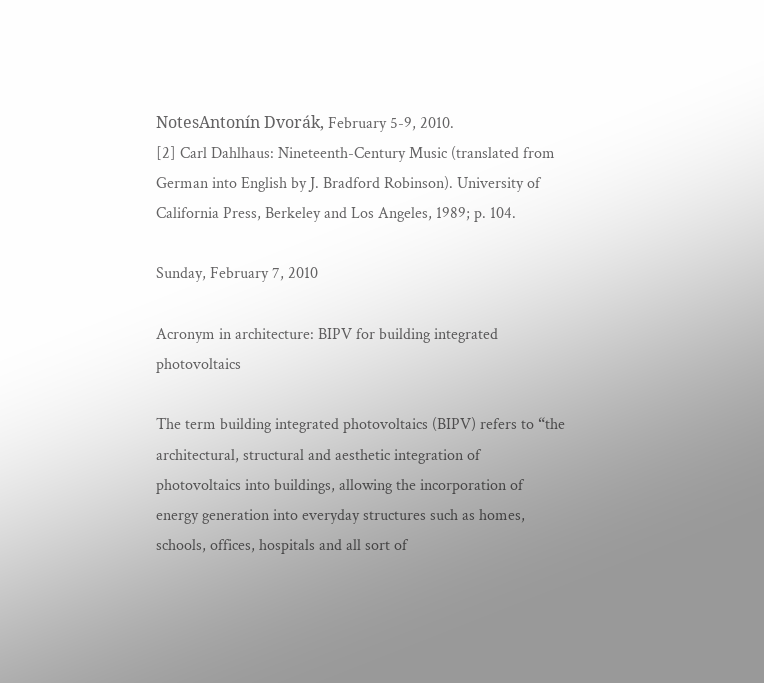NotesAntonín Dvorák, February 5-9, 2010.
[2] Carl Dahlhaus: Nineteenth-Century Music (translated from German into English by J. Bradford Robinson). University of California Press, Berkeley and Los Angeles, 1989; p. 104.

Sunday, February 7, 2010

Acronym in architecture: BIPV for building integrated photovoltaics

The term building integrated photovoltaics (BIPV) refers to “the architectural, structural and aesthetic integration of photovoltaics into buildings, allowing the incorporation of energy generation into everyday structures such as homes, schools, offices, hospitals and all sort of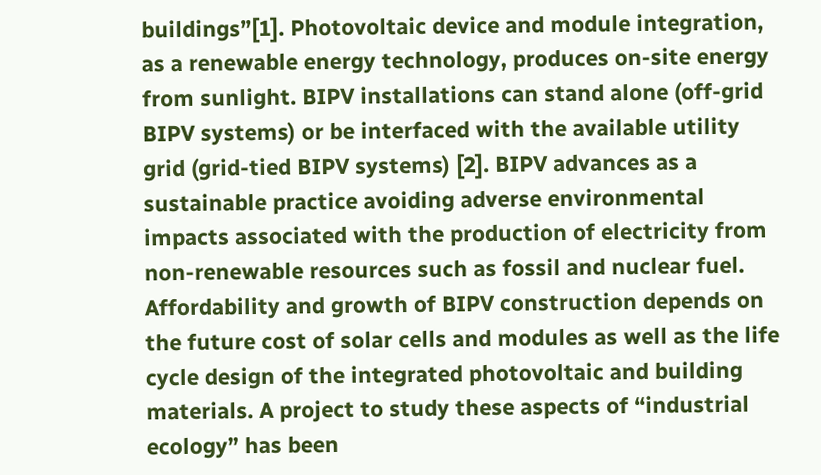buildings”[1]. Photovoltaic device and module integration, as a renewable energy technology, produces on-site energy from sunlight. BIPV installations can stand alone (off-grid BIPV systems) or be interfaced with the available utility grid (grid-tied BIPV systems) [2]. BIPV advances as a sustainable practice avoiding adverse environmental impacts associated with the production of electricity from non-renewable resources such as fossil and nuclear fuel. Affordability and growth of BIPV construction depends on the future cost of solar cells and modules as well as the life cycle design of the integrated photovoltaic and building materials. A project to study these aspects of “industrial ecology” has been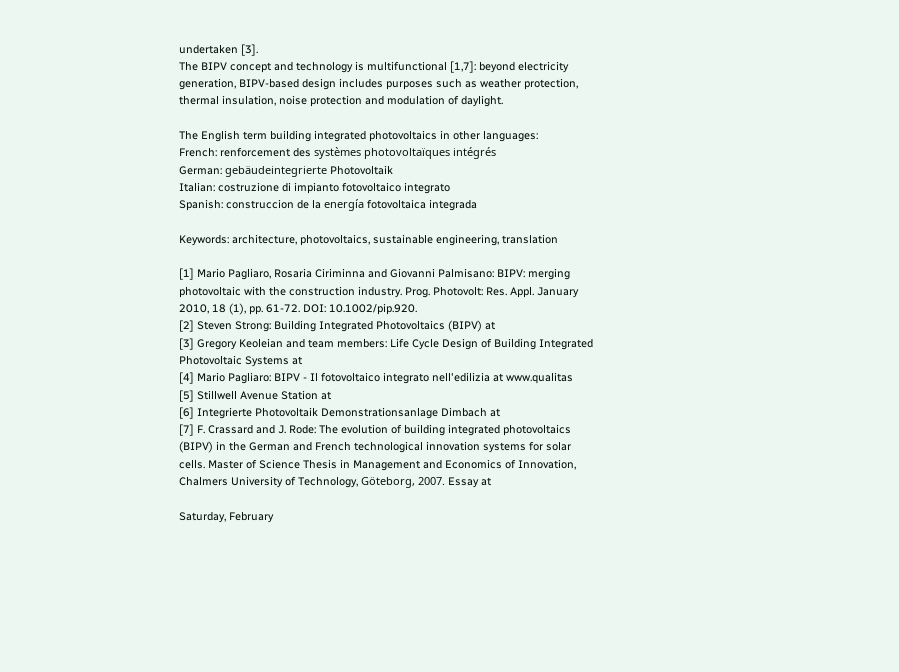undertaken [3].
The BIPV concept and technology is multifunctional [1,7]: beyond electricity generation, BIPV-based design includes purposes such as weather protection, thermal insulation, noise protection and modulation of daylight.

The English term building integrated photovoltaics in other languages:
French: renforcement des systèmes photovoltaïques intégrés
German: gebäudeintegrierte Photovoltaik
Italian: costruzione di impianto fotovoltaico integrato
Spanish: construccion de la energía fotovoltaica integrada

Keywords: architecture, photovoltaics, sustainable engineering, translation

[1] Mario Pagliaro, Rosaria Ciriminna and Giovanni Palmisano: BIPV: merging photovoltaic with the construction industry. Prog. Photovolt: Res. Appl. January 2010, 18 (1), pp. 61-72. DOI: 10.1002/pip.920.
[2] Steven Strong: Building Integrated Photovoltaics (BIPV) at
[3] Gregory Keoleian and team members: Life Cycle Design of Building Integrated Photovoltaic Systems at
[4] Mario Pagliaro: BIPV - Il fotovoltaico integrato nell'edilizia at www.qualitas
[5] Stillwell Avenue Station at
[6] Integrierte Photovoltaik Demonstrationsanlage Dimbach at
[7] F. Crassard and J. Rode: The evolution of building integrated photovoltaics (BIPV) in the German and French technological innovation systems for solar cells. Master of Science Thesis in Management and Economics of Innovation, Chalmers University of Technology, Göteborg, 2007. Essay at

Saturday, February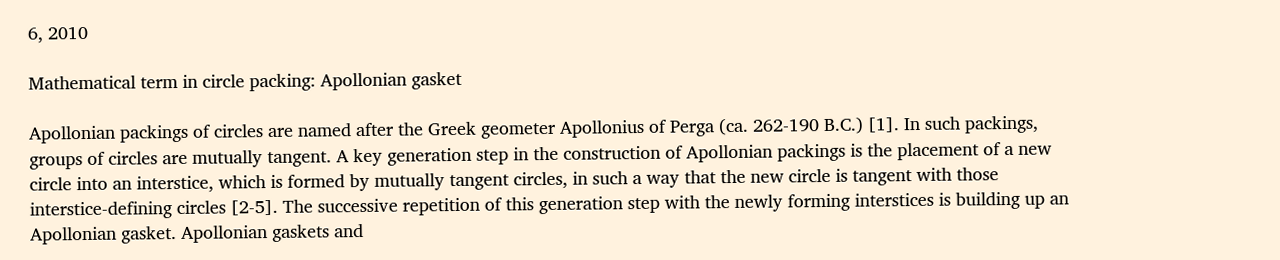6, 2010

Mathematical term in circle packing: Apollonian gasket

Apollonian packings of circles are named after the Greek geometer Apollonius of Perga (ca. 262-190 B.C.) [1]. In such packings, groups of circles are mutually tangent. A key generation step in the construction of Apollonian packings is the placement of a new circle into an interstice, which is formed by mutually tangent circles, in such a way that the new circle is tangent with those interstice-defining circles [2-5]. The successive repetition of this generation step with the newly forming interstices is building up an Apollonian gasket. Apollonian gaskets and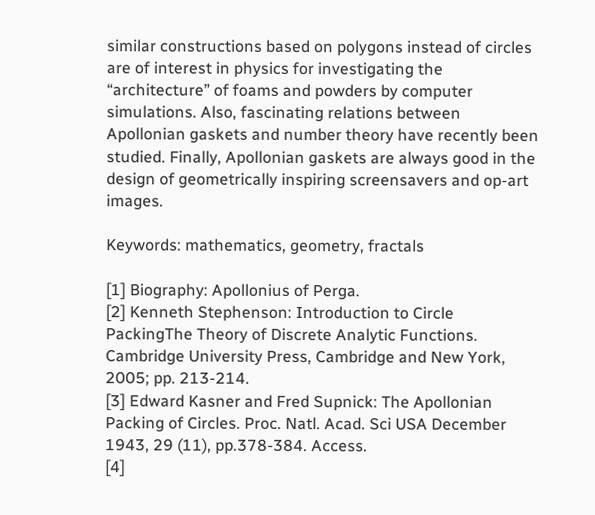similar constructions based on polygons instead of circles are of interest in physics for investigating the “architecture” of foams and powders by computer simulations. Also, fascinating relations between Apollonian gaskets and number theory have recently been studied. Finally, Apollonian gaskets are always good in the design of geometrically inspiring screensavers and op-art images.

Keywords: mathematics, geometry, fractals

[1] Biography: Apollonius of Perga.
[2] Kenneth Stephenson: Introduction to Circle PackingThe Theory of Discrete Analytic Functions. Cambridge University Press, Cambridge and New York, 2005; pp. 213-214.
[3] Edward Kasner and Fred Supnick: The Apollonian Packing of Circles. Proc. Natl. Acad. Sci USA December 1943, 29 (11), pp.378-384. Access.
[4]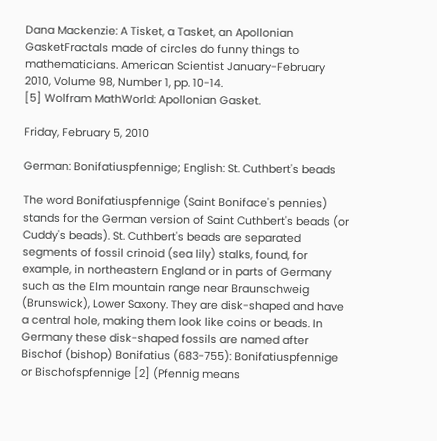Dana Mackenzie: A Tisket, a Tasket, an Apollonian GasketFractals made of circles do funny things to mathematicians. American Scientist January-February 2010, Volume 98, Number 1, pp. 10-14.
[5] Wolfram MathWorld: Apollonian Gasket.

Friday, February 5, 2010

German: Bonifatiuspfennige; English: St. Cuthbert's beads

The word Bonifatiuspfennige (Saint Boniface's pennies) stands for the German version of Saint Cuthbert's beads (or Cuddy's beads). St. Cuthbert's beads are separated segments of fossil crinoid (sea lily) stalks, found, for example, in northeastern England or in parts of Germany such as the Elm mountain range near Braunschweig (Brunswick), Lower Saxony. They are disk-shaped and have a central hole, making them look like coins or beads. In Germany these disk-shaped fossils are named after Bischof (bishop) Bonifatius (683-755): Bonifatiuspfennige or Bischofspfennige [2] (Pfennig means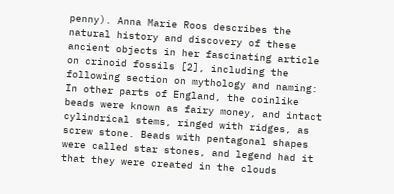penny). Anna Marie Roos describes the natural history and discovery of these ancient objects in her fascinating article on crinoid fossils [2], including the following section on mythology and naming:
In other parts of England, the coinlike beads were known as fairy money, and intact cylindrical stems, ringed with ridges, as screw stone. Beads with pentagonal shapes were called star stones, and legend had it that they were created in the clouds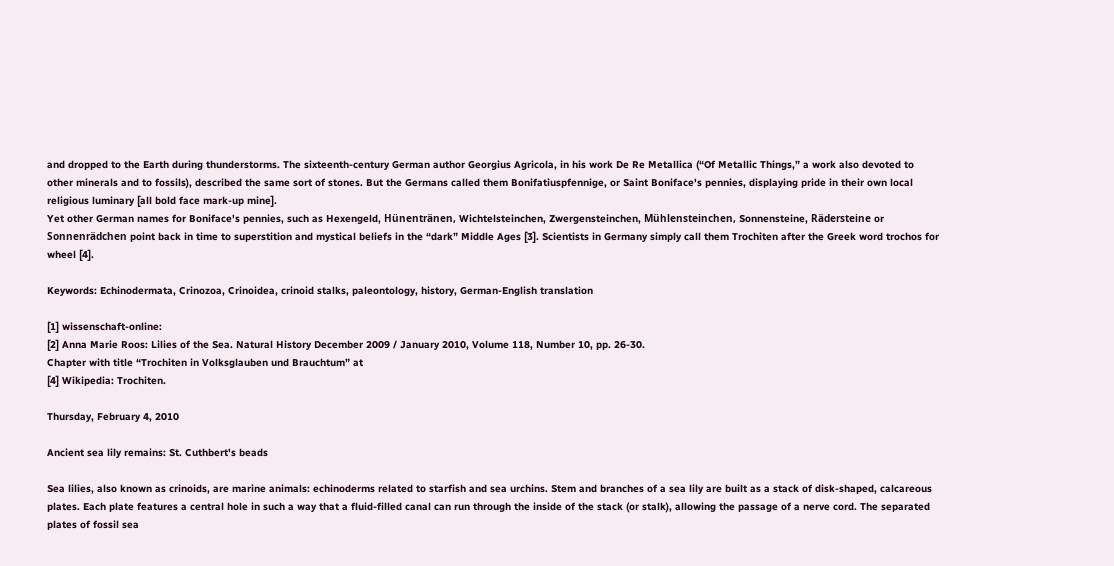and dropped to the Earth during thunderstorms. The sixteenth-century German author Georgius Agricola, in his work De Re Metallica (“Of Metallic Things,” a work also devoted to other minerals and to fossils), described the same sort of stones. But the Germans called them Bonifatiuspfennige, or Saint Boniface's pennies, displaying pride in their own local religious luminary [all bold face mark-up mine].
Yet other German names for Boniface's pennies, such as Hexengeld, Hünentränen, Wichtelsteinchen, Zwergensteinchen, Mühlensteinchen, Sonnensteine, Rädersteine or Sonnenrädchen point back in time to superstition and mystical beliefs in the “dark” Middle Ages [3]. Scientists in Germany simply call them Trochiten after the Greek word trochos for wheel [4].

Keywords: Echinodermata, Crinozoa, Crinoidea, crinoid stalks, paleontology, history, German-English translation

[1] wissenschaft-online:
[2] Anna Marie Roos: Lilies of the Sea. Natural History December 2009 / January 2010, Volume 118, Number 10, pp. 26-30.
Chapter with title “Trochiten in Volksglauben und Brauchtum” at
[4] Wikipedia: Trochiten.

Thursday, February 4, 2010

Ancient sea lily remains: St. Cuthbert's beads

Sea lilies, also known as crinoids, are marine animals: echinoderms related to starfish and sea urchins. Stem and branches of a sea lily are built as a stack of disk-shaped, calcareous plates. Each plate features a central hole in such a way that a fluid-filled canal can run through the inside of the stack (or stalk), allowing the passage of a nerve cord. The separated plates of fossil sea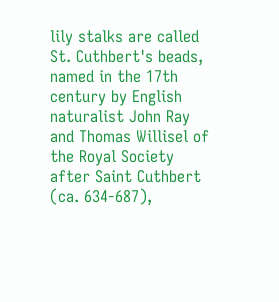lily stalks are called St. Cuthbert's beads, named in the 17th century by English naturalist John Ray and Thomas Willisel of the Royal Society after Saint Cuthbert (ca. 634-687),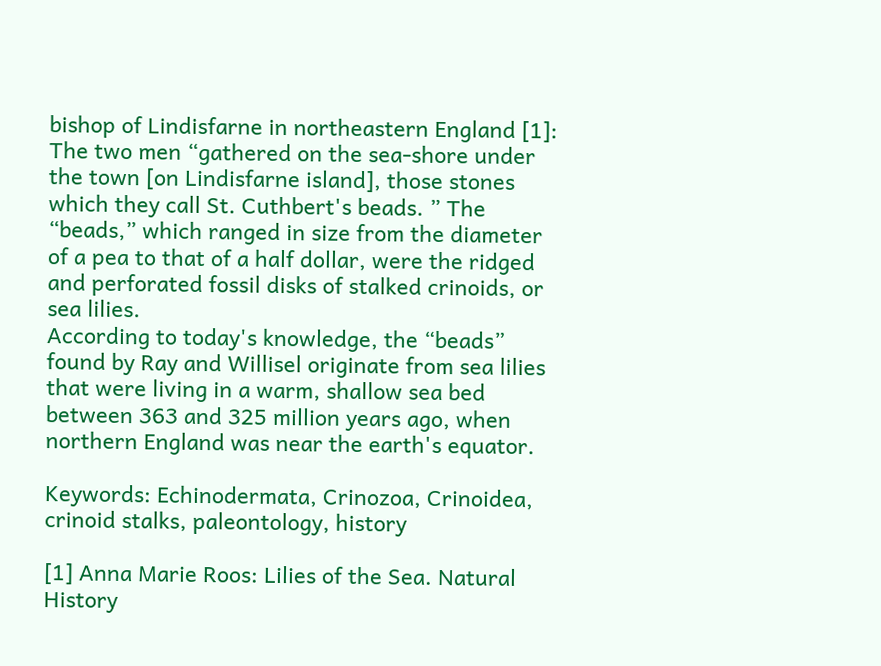bishop of Lindisfarne in northeastern England [1]:
The two men “gathered on the sea-shore under the town [on Lindisfarne island], those stones which they call St. Cuthbert's beads. ” The “beads,” which ranged in size from the diameter of a pea to that of a half dollar, were the ridged and perforated fossil disks of stalked crinoids, or sea lilies.
According to today's knowledge, the “beads” found by Ray and Willisel originate from sea lilies that were living in a warm, shallow sea bed between 363 and 325 million years ago, when northern England was near the earth's equator.

Keywords: Echinodermata, Crinozoa, Crinoidea, crinoid stalks, paleontology, history

[1] Anna Marie Roos: Lilies of the Sea. Natural History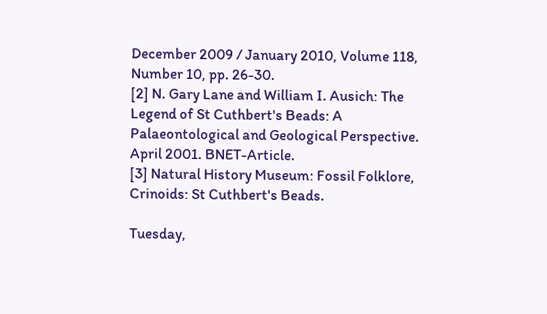December 2009 / January 2010, Volume 118, Number 10, pp. 26-30.
[2] N. Gary Lane and William I. Ausich: The Legend of St Cuthbert's Beads: A Palaeontological and Geological Perspective. April 2001. BNET-Article.
[3] Natural History Museum: Fossil Folklore, Crinoids: St Cuthbert's Beads.

Tuesday,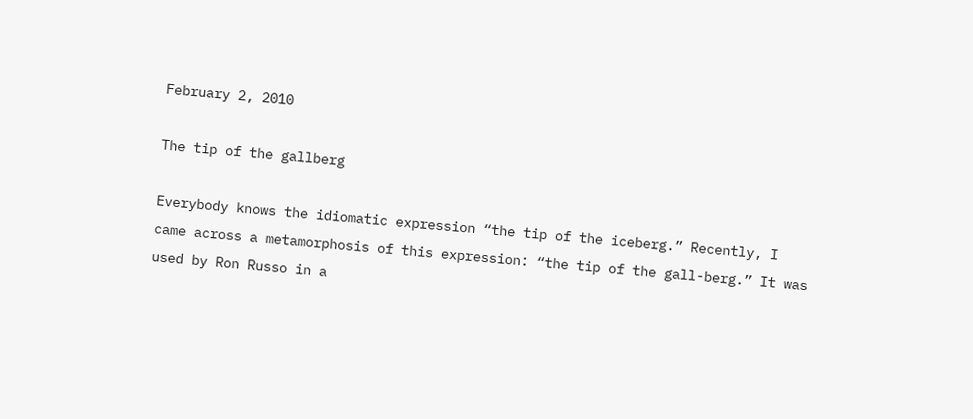February 2, 2010

The tip of the gallberg

Everybody knows the idiomatic expression “the tip of the iceberg.” Recently, I came across a metamorphosis of this expression: “the tip of the gall-berg.” It was used by Ron Russo in a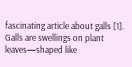fascinating article about galls [1]. Galls are swellings on plant leaves—shaped like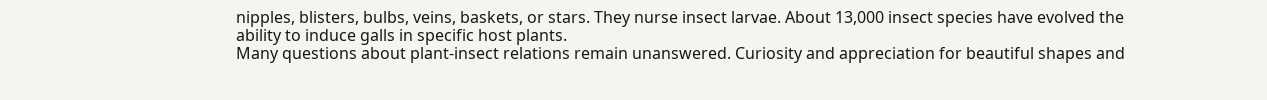nipples, blisters, bulbs, veins, baskets, or stars. They nurse insect larvae. About 13,000 insect species have evolved the ability to induce galls in specific host plants.
Many questions about plant-insect relations remain unanswered. Curiosity and appreciation for beautiful shapes and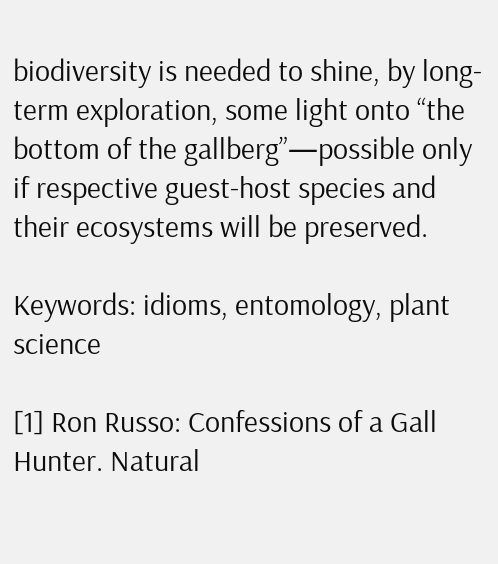biodiversity is needed to shine, by long-term exploration, some light onto “the bottom of the gallberg”—possible only if respective guest-host species and their ecosystems will be preserved.

Keywords: idioms, entomology, plant science

[1] Ron Russo: Confessions of a Gall Hunter. Natural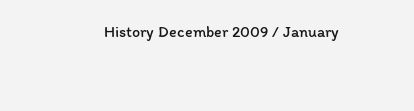History December 2009 / January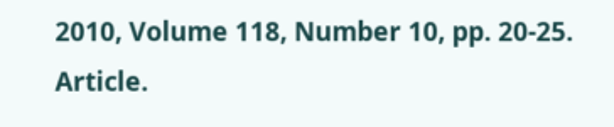2010, Volume 118, Number 10, pp. 20-25. Article.